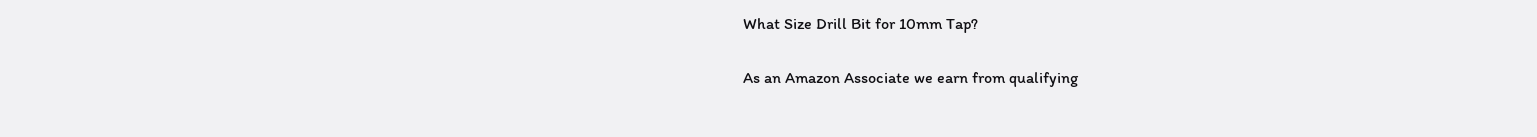What Size Drill Bit for 10mm Tap?

As an Amazon Associate we earn from qualifying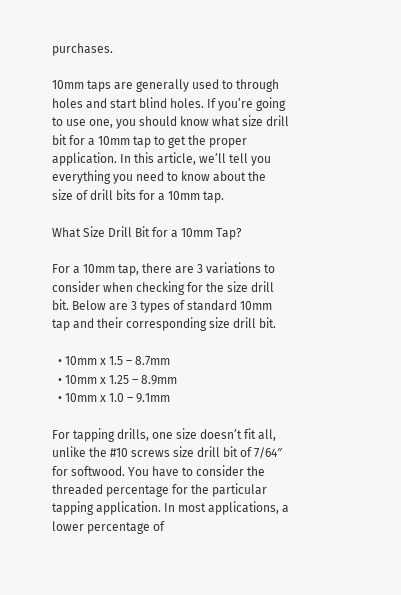purchases.

10mm taps are generally used to through holes and start blind holes. If you’re going to use one, you should know what size drill bit for a 10mm tap to get the proper application. In this article, we’ll tell you everything you need to know about the size of drill bits for a 10mm tap.

What Size Drill Bit for a 10mm Tap?

For a 10mm tap, there are 3 variations to consider when checking for the size drill bit. Below are 3 types of standard 10mm tap and their corresponding size drill bit.

  • 10mm x 1.5 – 8.7mm
  • 10mm x 1.25 – 8.9mm
  • 10mm x 1.0 – 9.1mm

For tapping drills, one size doesn’t fit all, unlike the #10 screws size drill bit of 7/64″ for softwood. You have to consider the threaded percentage for the particular tapping application. In most applications, a lower percentage of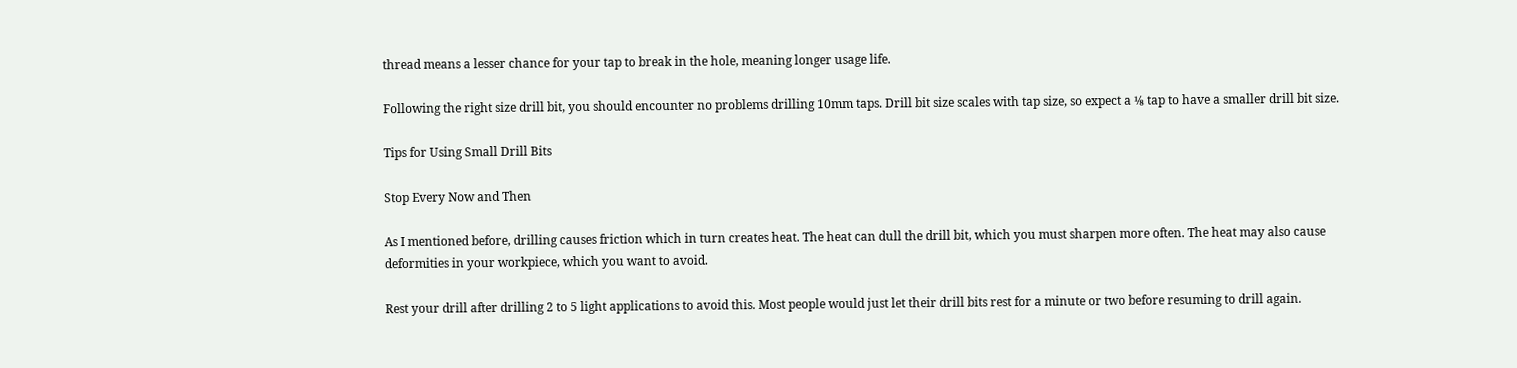thread means a lesser chance for your tap to break in the hole, meaning longer usage life.

Following the right size drill bit, you should encounter no problems drilling 10mm taps. Drill bit size scales with tap size, so expect a ⅛ tap to have a smaller drill bit size.

Tips for Using Small Drill Bits

Stop Every Now and Then

As I mentioned before, drilling causes friction which in turn creates heat. The heat can dull the drill bit, which you must sharpen more often. The heat may also cause deformities in your workpiece, which you want to avoid.

Rest your drill after drilling 2 to 5 light applications to avoid this. Most people would just let their drill bits rest for a minute or two before resuming to drill again.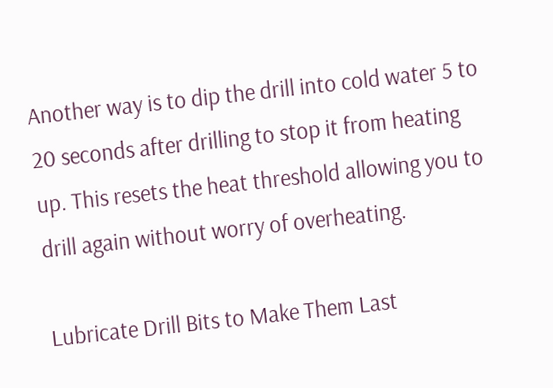Another way is to dip the drill into cold water 5 to 20 seconds after drilling to stop it from heating up. This resets the heat threshold allowing you to drill again without worry of overheating.

Lubricate Drill Bits to Make Them Last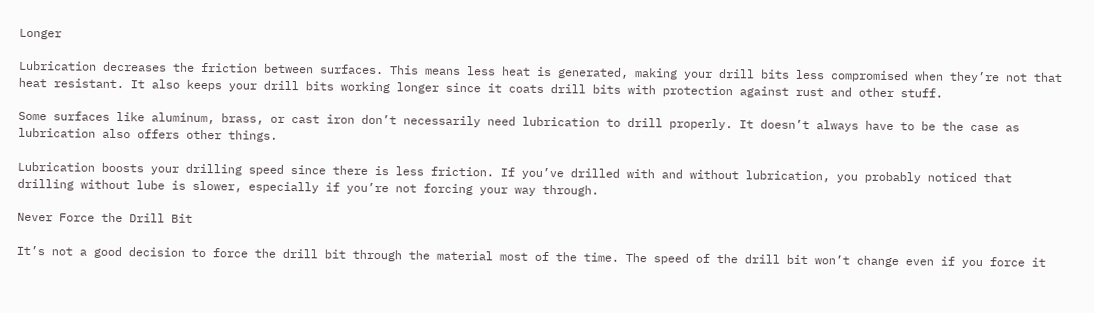Longer

Lubrication decreases the friction between surfaces. This means less heat is generated, making your drill bits less compromised when they’re not that heat resistant. It also keeps your drill bits working longer since it coats drill bits with protection against rust and other stuff.

Some surfaces like aluminum, brass, or cast iron don’t necessarily need lubrication to drill properly. It doesn’t always have to be the case as lubrication also offers other things.

Lubrication boosts your drilling speed since there is less friction. If you’ve drilled with and without lubrication, you probably noticed that drilling without lube is slower, especially if you’re not forcing your way through.

Never Force the Drill Bit

It’s not a good decision to force the drill bit through the material most of the time. The speed of the drill bit won’t change even if you force it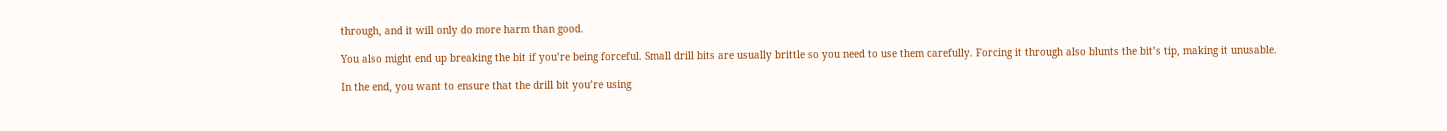through, and it will only do more harm than good.

You also might end up breaking the bit if you’re being forceful. Small drill bits are usually brittle so you need to use them carefully. Forcing it through also blunts the bit’s tip, making it unusable.

In the end, you want to ensure that the drill bit you’re using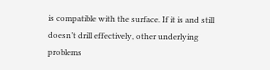is compatible with the surface. If it is and still doesn’t drill effectively, other underlying problems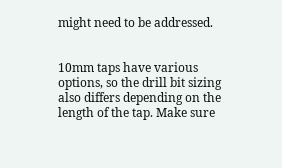might need to be addressed.


10mm taps have various options, so the drill bit sizing also differs depending on the length of the tap. Make sure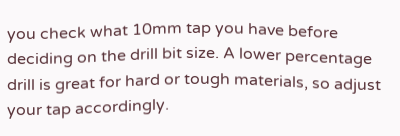you check what 10mm tap you have before deciding on the drill bit size. A lower percentage drill is great for hard or tough materials, so adjust your tap accordingly.